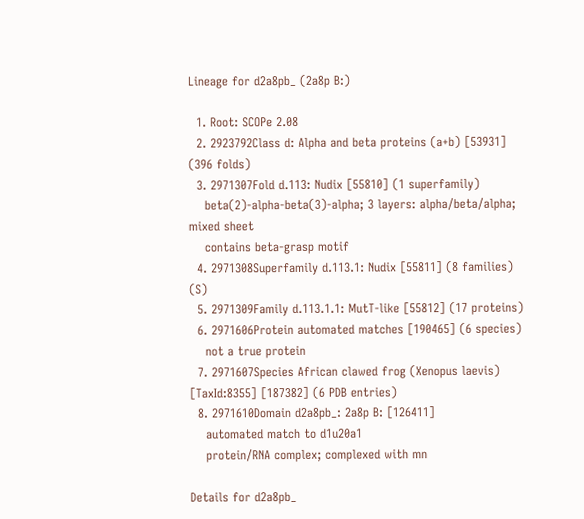Lineage for d2a8pb_ (2a8p B:)

  1. Root: SCOPe 2.08
  2. 2923792Class d: Alpha and beta proteins (a+b) [53931] (396 folds)
  3. 2971307Fold d.113: Nudix [55810] (1 superfamily)
    beta(2)-alpha-beta(3)-alpha; 3 layers: alpha/beta/alpha; mixed sheet
    contains beta-grasp motif
  4. 2971308Superfamily d.113.1: Nudix [55811] (8 families) (S)
  5. 2971309Family d.113.1.1: MutT-like [55812] (17 proteins)
  6. 2971606Protein automated matches [190465] (6 species)
    not a true protein
  7. 2971607Species African clawed frog (Xenopus laevis) [TaxId:8355] [187382] (6 PDB entries)
  8. 2971610Domain d2a8pb_: 2a8p B: [126411]
    automated match to d1u20a1
    protein/RNA complex; complexed with mn

Details for d2a8pb_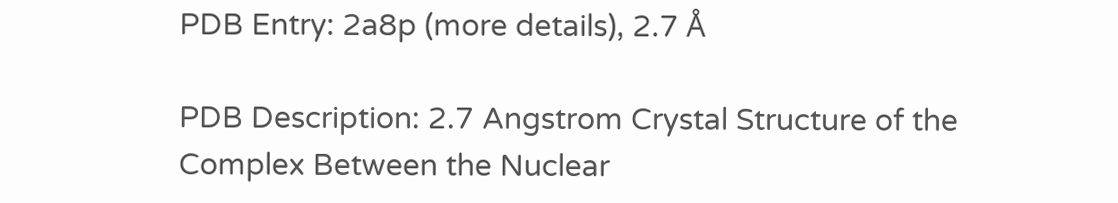PDB Entry: 2a8p (more details), 2.7 Å

PDB Description: 2.7 Angstrom Crystal Structure of the Complex Between the Nuclear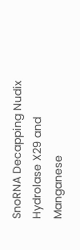SnoRNA Decapping Nudix Hydrolase X29 and Manganese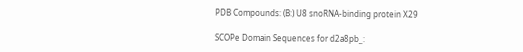PDB Compounds: (B:) U8 snoRNA-binding protein X29

SCOPe Domain Sequences for d2a8pb_: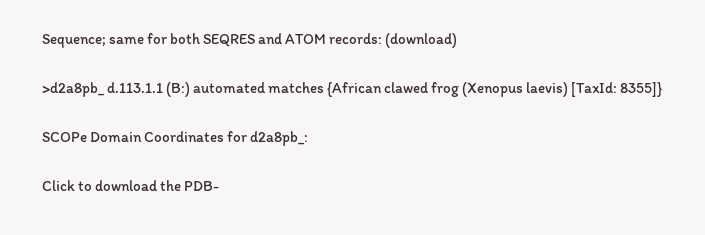Sequence; same for both SEQRES and ATOM records: (download)

>d2a8pb_ d.113.1.1 (B:) automated matches {African clawed frog (Xenopus laevis) [TaxId: 8355]}

SCOPe Domain Coordinates for d2a8pb_:

Click to download the PDB-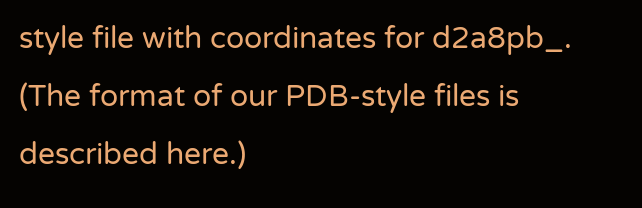style file with coordinates for d2a8pb_.
(The format of our PDB-style files is described here.)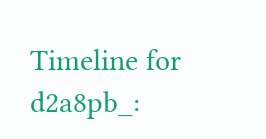Timeline for d2a8pb_: